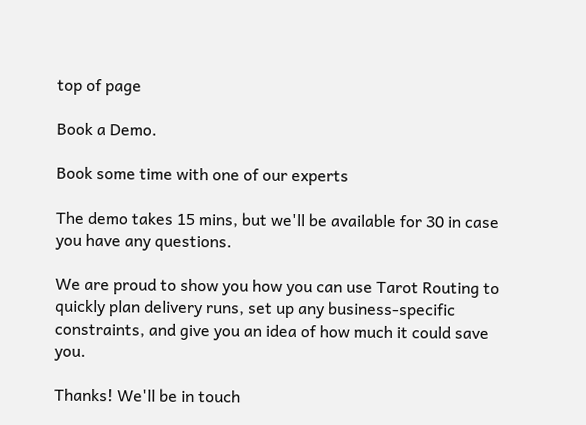top of page

Book a Demo.

Book some time with one of our experts

The demo takes 15 mins, but we'll be available for 30 in case you have any questions.

We are proud to show you how you can use Tarot Routing to quickly plan delivery runs, set up any business-specific constraints, and give you an idea of how much it could save you.

Thanks! We'll be in touch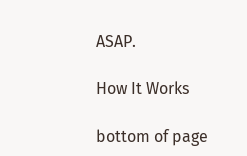ASAP.

How It Works

bottom of page